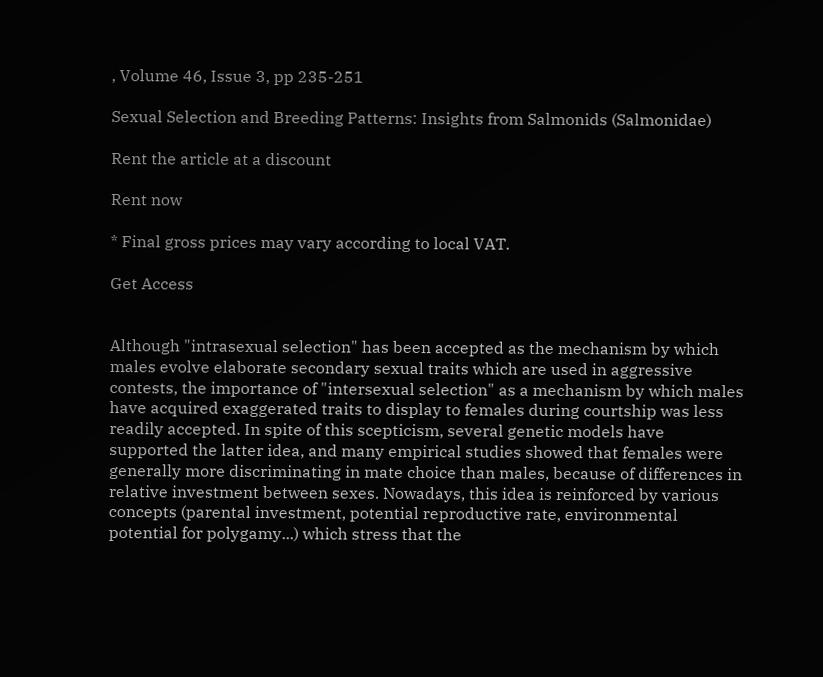, Volume 46, Issue 3, pp 235-251

Sexual Selection and Breeding Patterns: Insights from Salmonids (Salmonidae)

Rent the article at a discount

Rent now

* Final gross prices may vary according to local VAT.

Get Access


Although "intrasexual selection" has been accepted as the mechanism by which males evolve elaborate secondary sexual traits which are used in aggressive contests, the importance of "intersexual selection" as a mechanism by which males have acquired exaggerated traits to display to females during courtship was less readily accepted. In spite of this scepticism, several genetic models have supported the latter idea, and many empirical studies showed that females were generally more discriminating in mate choice than males, because of differences in relative investment between sexes. Nowadays, this idea is reinforced by various concepts (parental investment, potential reproductive rate, environmental potential for polygamy...) which stress that the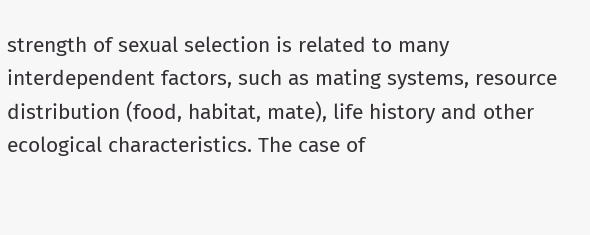strength of sexual selection is related to many interdependent factors, such as mating systems, resource distribution (food, habitat, mate), life history and other ecological characteristics. The case of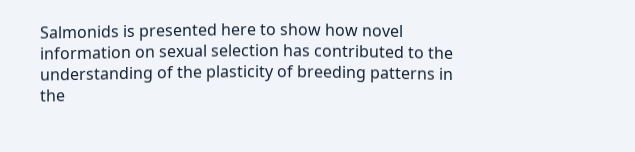Salmonids is presented here to show how novel information on sexual selection has contributed to the understanding of the plasticity of breeding patterns in the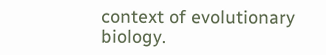context of evolutionary biology.